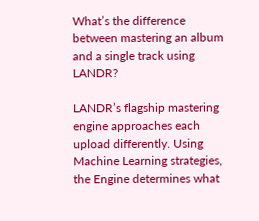What’s the difference between mastering an album and a single track using LANDR?

LANDR’s flagship mastering engine approaches each upload differently. Using Machine Learning strategies, the Engine determines what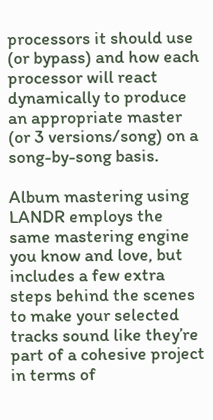processors it should use (or bypass) and how each processor will react dynamically to produce an appropriate master (or 3 versions/song) on a song-by-song basis.

Album mastering using LANDR employs the same mastering engine you know and love, but includes a few extra steps behind the scenes to make your selected tracks sound like they’re part of a cohesive project in terms of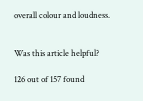overall colour and loudness.


Was this article helpful?

126 out of 157 found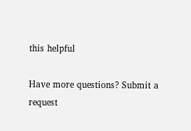this helpful

Have more questions? Submit a request